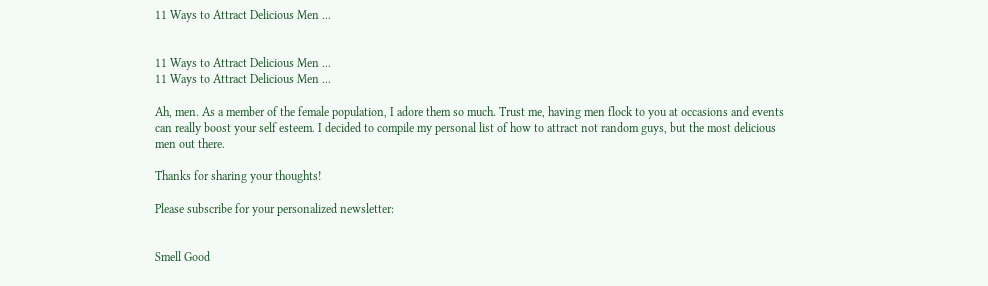11 Ways to Attract Delicious Men ...


11 Ways to Attract Delicious Men ...
11 Ways to Attract Delicious Men ...

Ah, men. As a member of the female population, I adore them so much. Trust me, having men flock to you at occasions and events can really boost your self esteem. I decided to compile my personal list of how to attract not random guys, but the most delicious men out there.

Thanks for sharing your thoughts!

Please subscribe for your personalized newsletter:


Smell Good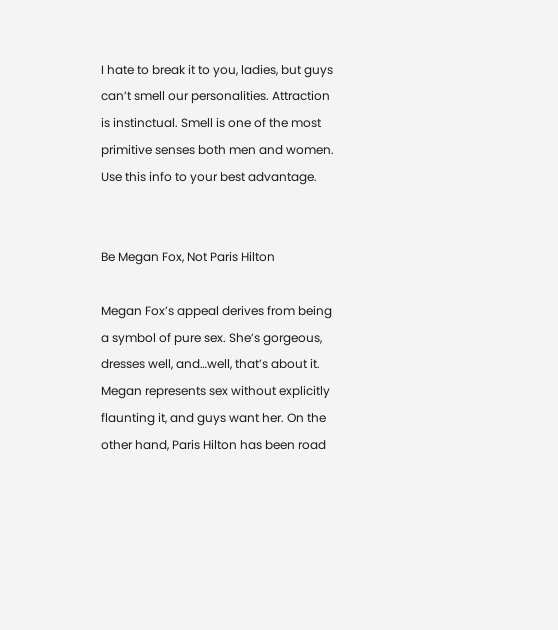I hate to break it to you, ladies, but guys can’t smell our personalities. Attraction is instinctual. Smell is one of the most primitive senses both men and women. Use this info to your best advantage.


Be Megan Fox, Not Paris Hilton

Megan Fox’s appeal derives from being a symbol of pure sex. She’s gorgeous, dresses well, and…well, that’s about it. Megan represents sex without explicitly flaunting it, and guys want her. On the other hand, Paris Hilton has been road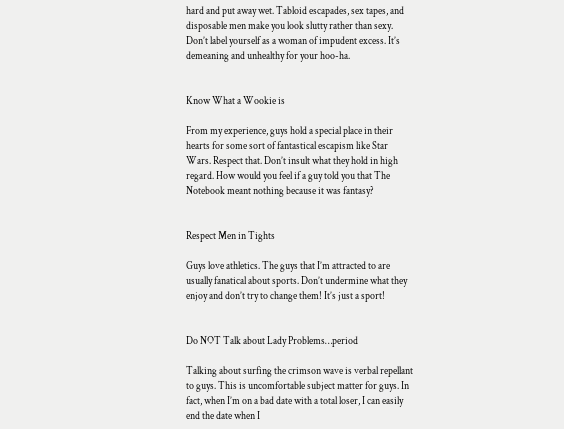hard and put away wet. Tabloid escapades, sex tapes, and disposable men make you look slutty rather than sexy. Don’t label yourself as a woman of impudent excess. It’s demeaning and unhealthy for your hoo-ha.


Know What a Wookie is

From my experience, guys hold a special place in their hearts for some sort of fantastical escapism like Star Wars. Respect that. Don’t insult what they hold in high regard. How would you feel if a guy told you that The Notebook meant nothing because it was fantasy?


Respect Men in Tights

Guys love athletics. The guys that I’m attracted to are usually fanatical about sports. Don’t undermine what they enjoy and don’t try to change them! It’s just a sport!


Do NOT Talk about Lady Problems…period

Talking about surfing the crimson wave is verbal repellant to guys. This is uncomfortable subject matter for guys. In fact, when I’m on a bad date with a total loser, I can easily end the date when I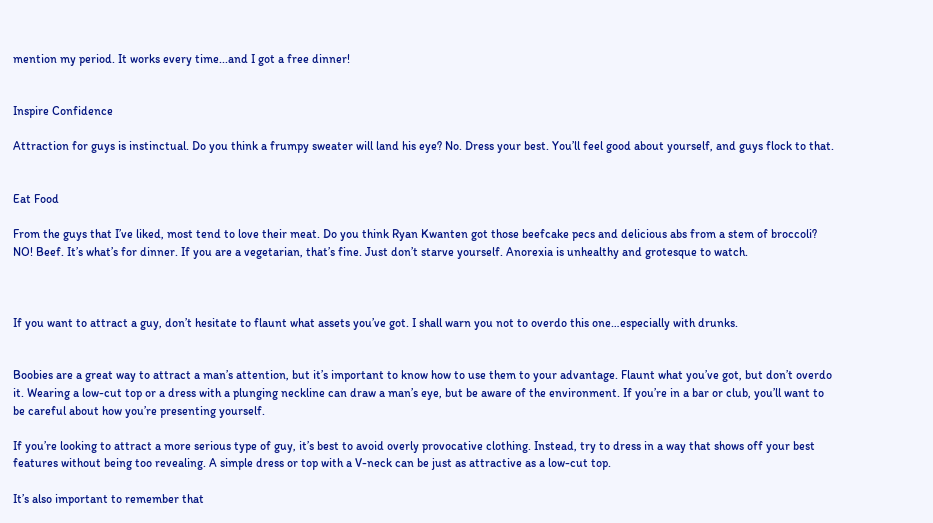mention my period. It works every time...and I got a free dinner!


Inspire Confidence

Attraction for guys is instinctual. Do you think a frumpy sweater will land his eye? No. Dress your best. You’ll feel good about yourself, and guys flock to that.


Eat Food

From the guys that I’ve liked, most tend to love their meat. Do you think Ryan Kwanten got those beefcake pecs and delicious abs from a stem of broccoli? NO! Beef. It’s what’s for dinner. If you are a vegetarian, that’s fine. Just don’t starve yourself. Anorexia is unhealthy and grotesque to watch.



If you want to attract a guy, don’t hesitate to flaunt what assets you’ve got. I shall warn you not to overdo this one…especially with drunks.


Boobies are a great way to attract a man’s attention, but it’s important to know how to use them to your advantage. Flaunt what you’ve got, but don’t overdo it. Wearing a low-cut top or a dress with a plunging neckline can draw a man’s eye, but be aware of the environment. If you’re in a bar or club, you’ll want to be careful about how you’re presenting yourself.

If you’re looking to attract a more serious type of guy, it’s best to avoid overly provocative clothing. Instead, try to dress in a way that shows off your best features without being too revealing. A simple dress or top with a V-neck can be just as attractive as a low-cut top.

It’s also important to remember that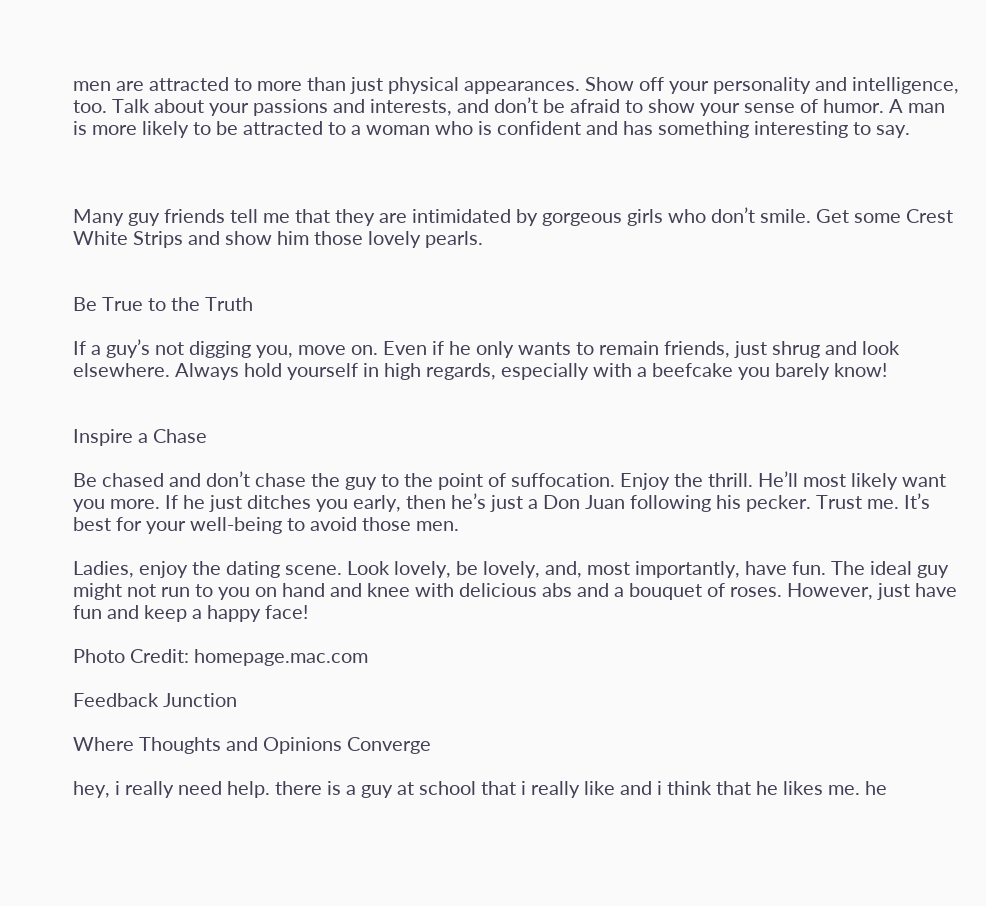men are attracted to more than just physical appearances. Show off your personality and intelligence, too. Talk about your passions and interests, and don’t be afraid to show your sense of humor. A man is more likely to be attracted to a woman who is confident and has something interesting to say.



Many guy friends tell me that they are intimidated by gorgeous girls who don’t smile. Get some Crest White Strips and show him those lovely pearls.


Be True to the Truth

If a guy’s not digging you, move on. Even if he only wants to remain friends, just shrug and look elsewhere. Always hold yourself in high regards, especially with a beefcake you barely know!


Inspire a Chase

Be chased and don’t chase the guy to the point of suffocation. Enjoy the thrill. He’ll most likely want you more. If he just ditches you early, then he’s just a Don Juan following his pecker. Trust me. It’s best for your well-being to avoid those men.

Ladies, enjoy the dating scene. Look lovely, be lovely, and, most importantly, have fun. The ideal guy might not run to you on hand and knee with delicious abs and a bouquet of roses. However, just have fun and keep a happy face!

Photo Credit: homepage.mac.com

Feedback Junction

Where Thoughts and Opinions Converge

hey, i really need help. there is a guy at school that i really like and i think that he likes me. he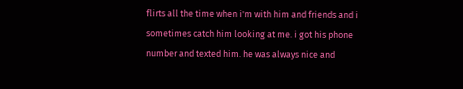flirts all the time when i'm with him and friends and i sometimes catch him looking at me. i got his phone number and texted him. he was always nice and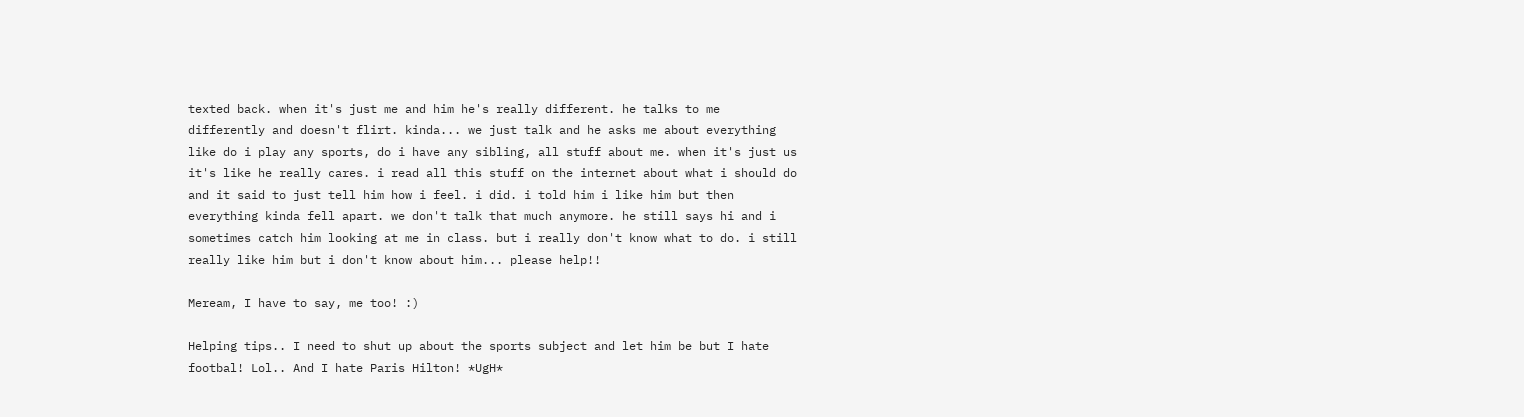texted back. when it's just me and him he's really different. he talks to me differently and doesn't flirt. kinda... we just talk and he asks me about everything like do i play any sports, do i have any sibling, all stuff about me. when it's just us it's like he really cares. i read all this stuff on the internet about what i should do and it said to just tell him how i feel. i did. i told him i like him but then everything kinda fell apart. we don't talk that much anymore. he still says hi and i sometimes catch him looking at me in class. but i really don't know what to do. i still really like him but i don't know about him... please help!!

Meream, I have to say, me too! :)

Helping tips.. I need to shut up about the sports subject and let him be but I hate footbal! Lol.. And I hate Paris Hilton! *UgH*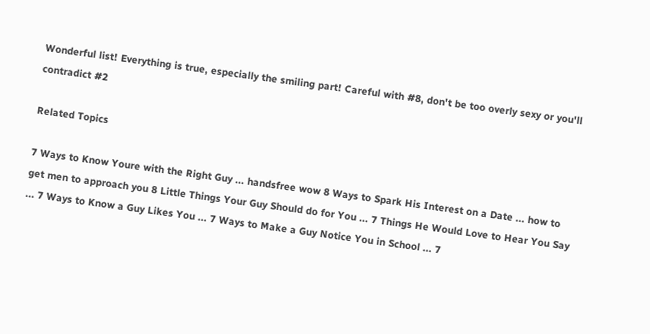Wonderful list! Everything is true, especially the smiling part! Careful with #8, don't be too overly sexy or you'll contradict #2

Related Topics

7 Ways to Know Youre with the Right Guy ... handsfree wow 8 Ways to Spark His Interest on a Date ... how to get men to approach you 8 Little Things Your Guy Should do for You ... 7 Things He Would Love to Hear You Say ... 7 Ways to Know a Guy Likes You ... 7 Ways to Make a Guy Notice You in School ... 7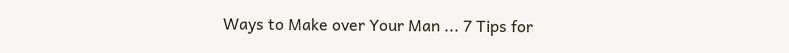Ways to Make over Your Man ... 7 Tips for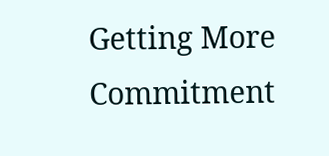Getting More Commitment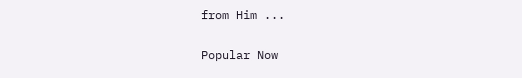from Him ...

Popular Now